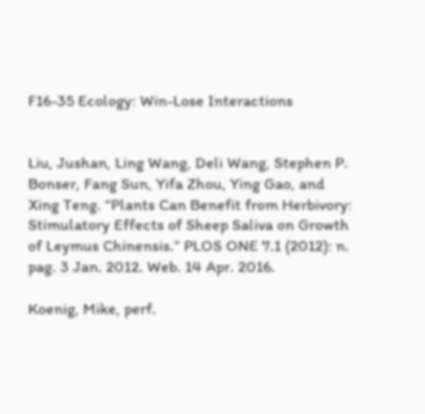F16-35 Ecology: Win-Lose Interactions


Liu, Jushan, Ling Wang, Deli Wang, Stephen P. Bonser, Fang Sun, Yifa Zhou, Ying Gao, and Xing Teng. “Plants Can Benefit from Herbivory: Stimulatory Effects of Sheep Saliva on Growth of Leymus Chinensis.” PLOS ONE 7.1 (2012): n. pag. 3 Jan. 2012. Web. 14 Apr. 2016.

Koenig, Mike, perf.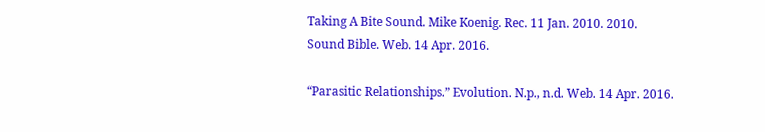Taking A Bite Sound. Mike Koenig. Rec. 11 Jan. 2010. 2010. Sound Bible. Web. 14 Apr. 2016.

“Parasitic Relationships.” Evolution. N.p., n.d. Web. 14 Apr. 2016.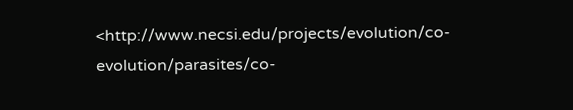<http://www.necsi.edu/projects/evolution/co-evolution/parasites/co-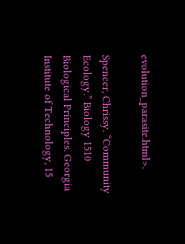evolution_parasite.html>.

Spencer, Chrissy. “Community Ecology.” Biology 1510 Biological Principles. Georgia Institute of Technology, 15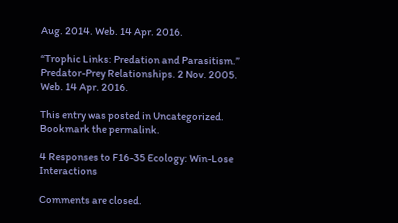Aug. 2014. Web. 14 Apr. 2016.

“Trophic Links: Predation and Parasitism.” Predator-Prey Relationships. 2 Nov. 2005. Web. 14 Apr. 2016.

This entry was posted in Uncategorized. Bookmark the permalink.

4 Responses to F16-35 Ecology: Win-Lose Interactions

Comments are closed.